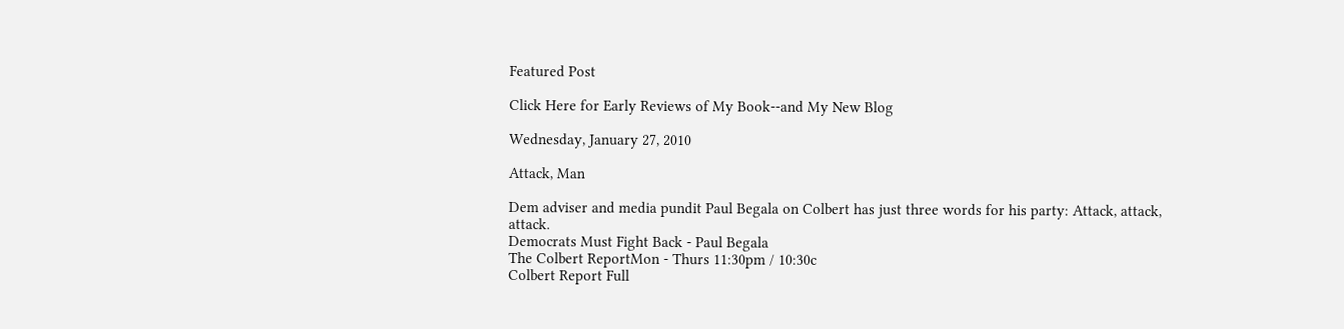Featured Post

Click Here for Early Reviews of My Book--and My New Blog

Wednesday, January 27, 2010

Attack, Man

Dem adviser and media pundit Paul Begala on Colbert has just three words for his party: Attack, attack, attack.
Democrats Must Fight Back - Paul Begala
The Colbert ReportMon - Thurs 11:30pm / 10:30c
Colbert Report Full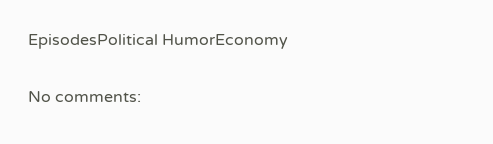EpisodesPolitical HumorEconomy

No comments: